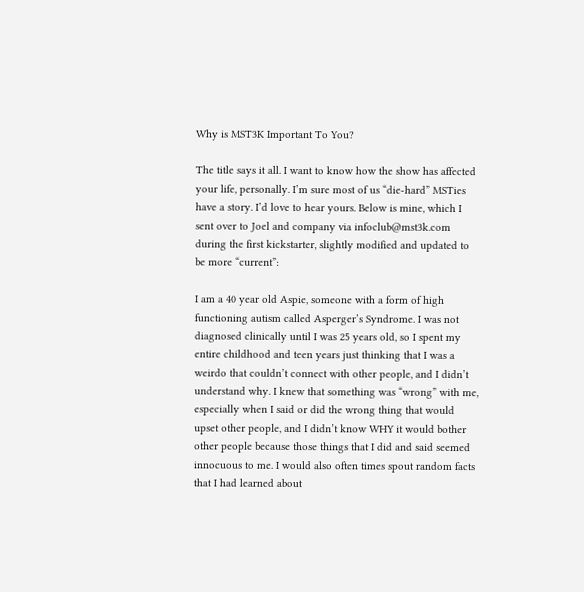Why is MST3K Important To You?

The title says it all. I want to know how the show has affected your life, personally. I’m sure most of us “die-hard” MSTies have a story. I’d love to hear yours. Below is mine, which I sent over to Joel and company via infoclub@mst3k.com during the first kickstarter, slightly modified and updated to be more “current”:

I am a 40 year old Aspie, someone with a form of high functioning autism called Asperger’s Syndrome. I was not diagnosed clinically until I was 25 years old, so I spent my entire childhood and teen years just thinking that I was a weirdo that couldn’t connect with other people, and I didn’t understand why. I knew that something was “wrong” with me, especially when I said or did the wrong thing that would upset other people, and I didn’t know WHY it would bother other people because those things that I did and said seemed innocuous to me. I would also often times spout random facts that I had learned about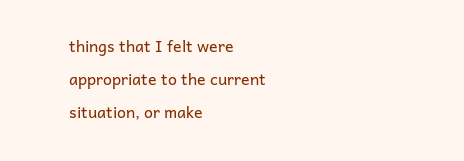things that I felt were appropriate to the current situation, or make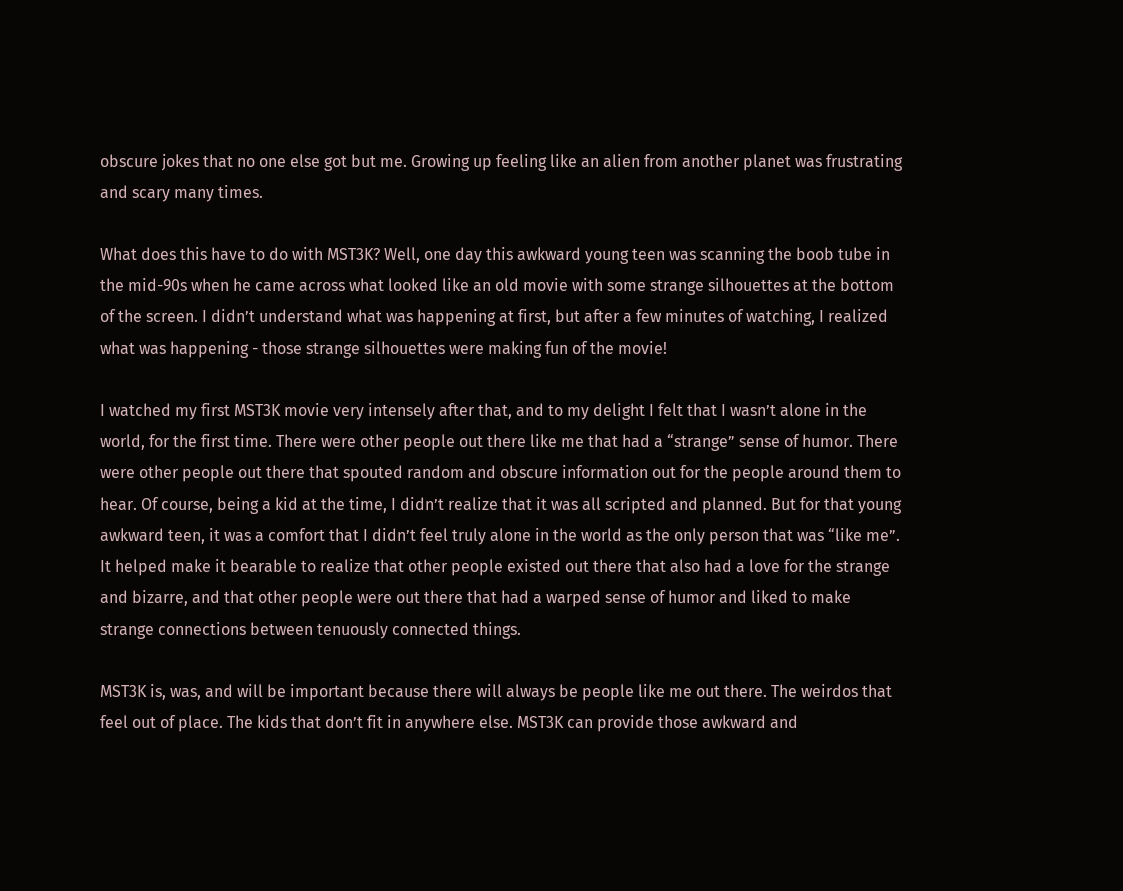obscure jokes that no one else got but me. Growing up feeling like an alien from another planet was frustrating and scary many times.

What does this have to do with MST3K? Well, one day this awkward young teen was scanning the boob tube in the mid-90s when he came across what looked like an old movie with some strange silhouettes at the bottom of the screen. I didn’t understand what was happening at first, but after a few minutes of watching, I realized what was happening - those strange silhouettes were making fun of the movie!

I watched my first MST3K movie very intensely after that, and to my delight I felt that I wasn’t alone in the world, for the first time. There were other people out there like me that had a “strange” sense of humor. There were other people out there that spouted random and obscure information out for the people around them to hear. Of course, being a kid at the time, I didn’t realize that it was all scripted and planned. But for that young awkward teen, it was a comfort that I didn’t feel truly alone in the world as the only person that was “like me”. It helped make it bearable to realize that other people existed out there that also had a love for the strange and bizarre, and that other people were out there that had a warped sense of humor and liked to make strange connections between tenuously connected things.

MST3K is, was, and will be important because there will always be people like me out there. The weirdos that feel out of place. The kids that don’t fit in anywhere else. MST3K can provide those awkward and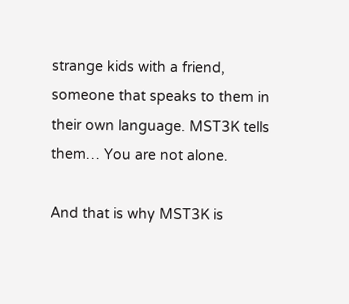strange kids with a friend, someone that speaks to them in their own language. MST3K tells them… You are not alone.

And that is why MST3K is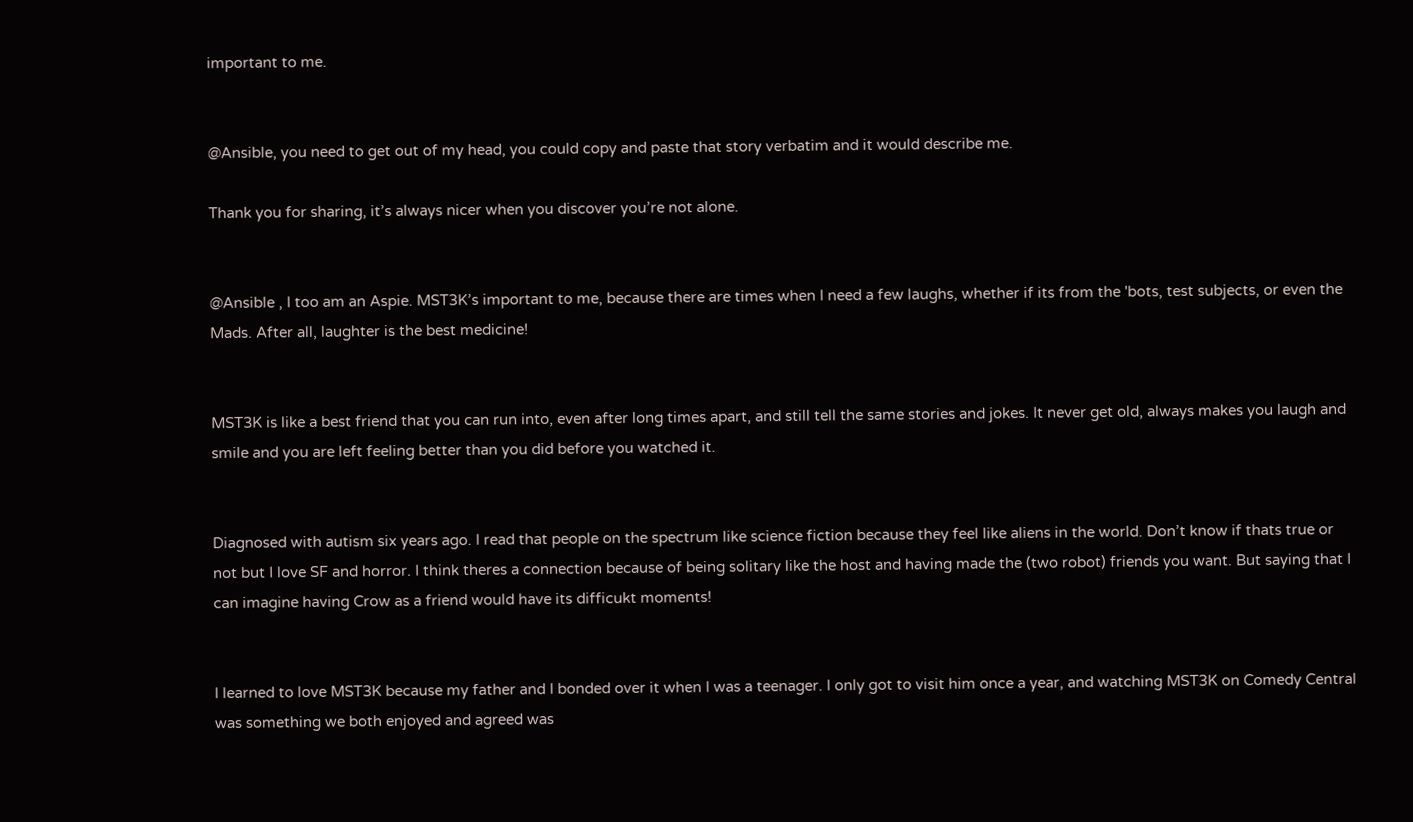important to me.


@Ansible, you need to get out of my head, you could copy and paste that story verbatim and it would describe me.

Thank you for sharing, it’s always nicer when you discover you’re not alone.


@Ansible , I too am an Aspie. MST3K’s important to me, because there are times when I need a few laughs, whether if its from the 'bots, test subjects, or even the Mads. After all, laughter is the best medicine!


MST3K is like a best friend that you can run into, even after long times apart, and still tell the same stories and jokes. It never get old, always makes you laugh and smile and you are left feeling better than you did before you watched it.


Diagnosed with autism six years ago. I read that people on the spectrum like science fiction because they feel like aliens in the world. Don’t know if thats true or not but I love SF and horror. I think theres a connection because of being solitary like the host and having made the (two robot) friends you want. But saying that I can imagine having Crow as a friend would have its difficukt moments!


I learned to love MST3K because my father and I bonded over it when I was a teenager. I only got to visit him once a year, and watching MST3K on Comedy Central was something we both enjoyed and agreed was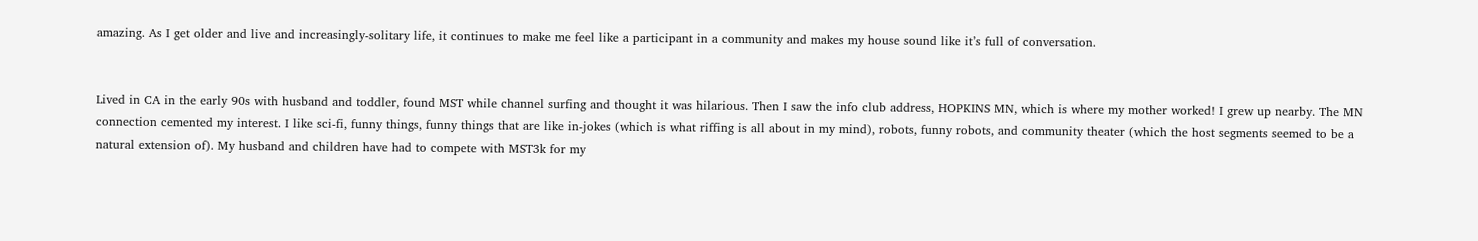amazing. As I get older and live and increasingly-solitary life, it continues to make me feel like a participant in a community and makes my house sound like it’s full of conversation.


Lived in CA in the early 90s with husband and toddler, found MST while channel surfing and thought it was hilarious. Then I saw the info club address, HOPKINS MN, which is where my mother worked! I grew up nearby. The MN connection cemented my interest. I like sci-fi, funny things, funny things that are like in-jokes (which is what riffing is all about in my mind), robots, funny robots, and community theater (which the host segments seemed to be a natural extension of). My husband and children have had to compete with MST3k for my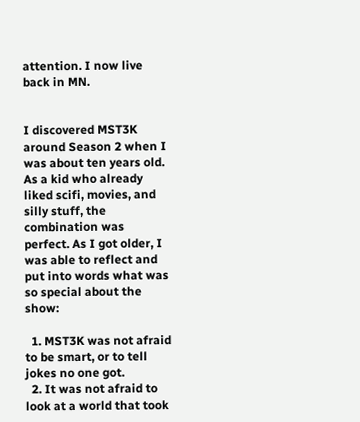attention. I now live back in MN.


I discovered MST3K around Season 2 when I was about ten years old. As a kid who already liked scifi, movies, and silly stuff, the combination was perfect. As I got older, I was able to reflect and put into words what was so special about the show:

  1. MST3K was not afraid to be smart, or to tell jokes no one got.
  2. It was not afraid to look at a world that took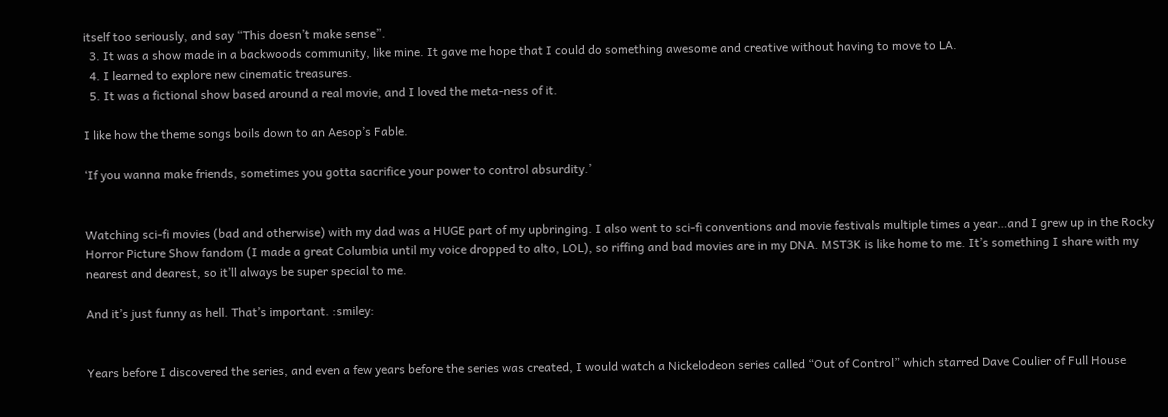itself too seriously, and say “This doesn’t make sense”.
  3. It was a show made in a backwoods community, like mine. It gave me hope that I could do something awesome and creative without having to move to LA.
  4. I learned to explore new cinematic treasures.
  5. It was a fictional show based around a real movie, and I loved the meta-ness of it.

I like how the theme songs boils down to an Aesop’s Fable.

‘If you wanna make friends, sometimes you gotta sacrifice your power to control absurdity.’


Watching sci-fi movies (bad and otherwise) with my dad was a HUGE part of my upbringing. I also went to sci-fi conventions and movie festivals multiple times a year…and I grew up in the Rocky Horror Picture Show fandom (I made a great Columbia until my voice dropped to alto, LOL), so riffing and bad movies are in my DNA. MST3K is like home to me. It’s something I share with my nearest and dearest, so it’ll always be super special to me.

And it’s just funny as hell. That’s important. :smiley:


Years before I discovered the series, and even a few years before the series was created, I would watch a Nickelodeon series called “Out of Control” which starred Dave Coulier of Full House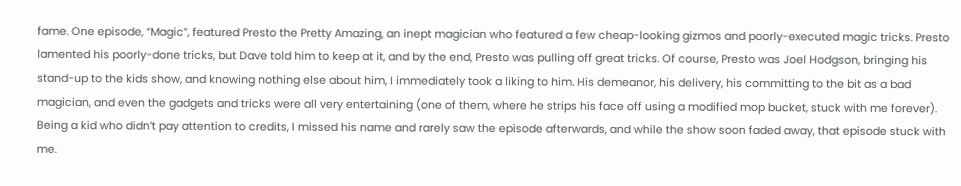fame. One episode, “Magic”, featured Presto the Pretty Amazing, an inept magician who featured a few cheap-looking gizmos and poorly-executed magic tricks. Presto lamented his poorly-done tricks, but Dave told him to keep at it, and by the end, Presto was pulling off great tricks. Of course, Presto was Joel Hodgson, bringing his stand-up to the kids show, and knowing nothing else about him, I immediately took a liking to him. His demeanor, his delivery, his committing to the bit as a bad magician, and even the gadgets and tricks were all very entertaining (one of them, where he strips his face off using a modified mop bucket, stuck with me forever). Being a kid who didn’t pay attention to credits, I missed his name and rarely saw the episode afterwards, and while the show soon faded away, that episode stuck with me.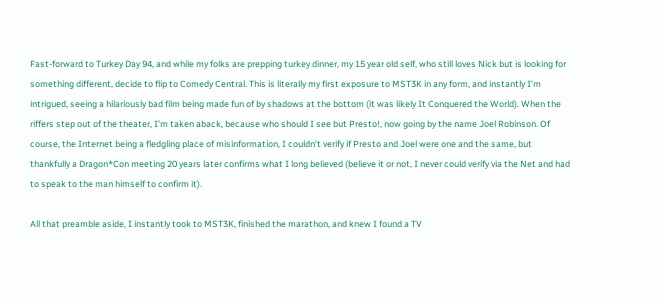Fast-forward to Turkey Day 94, and while my folks are prepping turkey dinner, my 15 year old self, who still loves Nick but is looking for something different, decide to flip to Comedy Central. This is literally my first exposure to MST3K in any form, and instantly I’m intrigued, seeing a hilariously bad film being made fun of by shadows at the bottom (it was likely It Conquered the World). When the riffers step out of the theater, I’m taken aback, because who should I see but Presto!, now going by the name Joel Robinson. Of course, the Internet being a fledgling place of misinformation, I couldn’t verify if Presto and Joel were one and the same, but thankfully a Dragon*Con meeting 20 years later confirms what I long believed (believe it or not, I never could verify via the Net and had to speak to the man himself to confirm it).

All that preamble aside, I instantly took to MST3K, finished the marathon, and knew I found a TV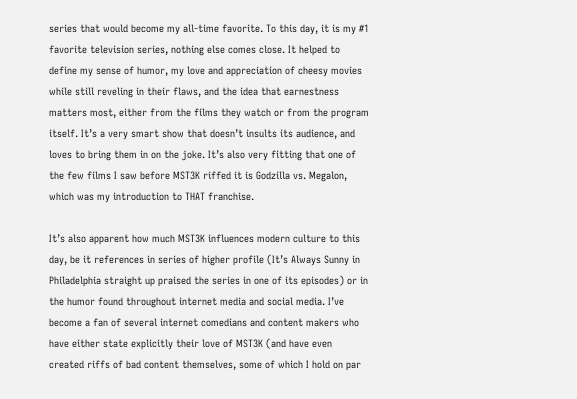series that would become my all-time favorite. To this day, it is my #1 favorite television series, nothing else comes close. It helped to define my sense of humor, my love and appreciation of cheesy movies while still reveling in their flaws, and the idea that earnestness matters most, either from the films they watch or from the program itself. It’s a very smart show that doesn’t insults its audience, and loves to bring them in on the joke. It’s also very fitting that one of the few films I saw before MST3K riffed it is Godzilla vs. Megalon, which was my introduction to THAT franchise.

It’s also apparent how much MST3K influences modern culture to this day, be it references in series of higher profile (It’s Always Sunny in Philadelphia straight up praised the series in one of its episodes) or in the humor found throughout internet media and social media. I’ve become a fan of several internet comedians and content makers who have either state explicitly their love of MST3K (and have even created riffs of bad content themselves, some of which I hold on par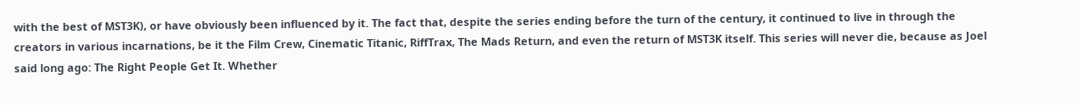with the best of MST3K), or have obviously been influenced by it. The fact that, despite the series ending before the turn of the century, it continued to live in through the creators in various incarnations, be it the Film Crew, Cinematic Titanic, RiffTrax, The Mads Return, and even the return of MST3K itself. This series will never die, because as Joel said long ago: The Right People Get It. Whether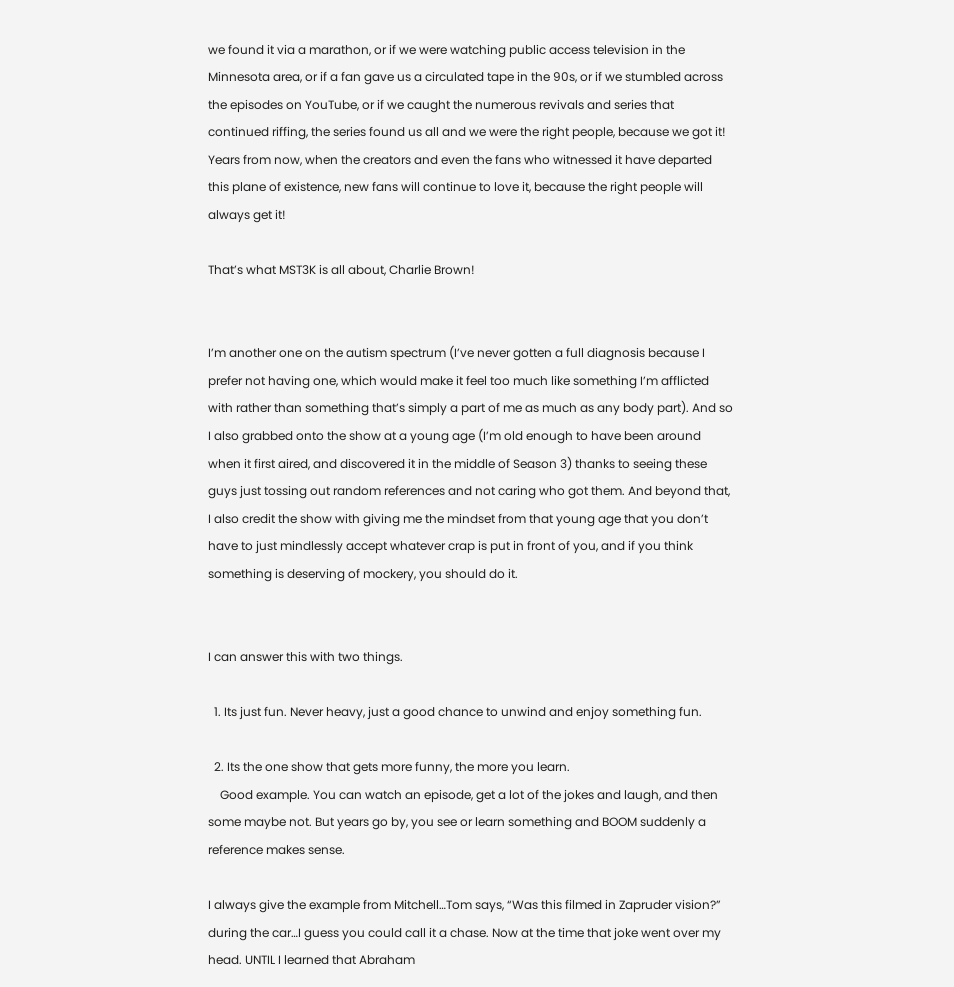we found it via a marathon, or if we were watching public access television in the Minnesota area, or if a fan gave us a circulated tape in the 90s, or if we stumbled across the episodes on YouTube, or if we caught the numerous revivals and series that continued riffing, the series found us all and we were the right people, because we got it! Years from now, when the creators and even the fans who witnessed it have departed this plane of existence, new fans will continue to love it, because the right people will always get it!

That’s what MST3K is all about, Charlie Brown!


I’m another one on the autism spectrum (I’ve never gotten a full diagnosis because I prefer not having one, which would make it feel too much like something I’m afflicted with rather than something that’s simply a part of me as much as any body part). And so I also grabbed onto the show at a young age (I’m old enough to have been around when it first aired, and discovered it in the middle of Season 3) thanks to seeing these guys just tossing out random references and not caring who got them. And beyond that, I also credit the show with giving me the mindset from that young age that you don’t have to just mindlessly accept whatever crap is put in front of you, and if you think something is deserving of mockery, you should do it.


I can answer this with two things.

  1. Its just fun. Never heavy, just a good chance to unwind and enjoy something fun.

  2. Its the one show that gets more funny, the more you learn.
    Good example. You can watch an episode, get a lot of the jokes and laugh, and then some maybe not. But years go by, you see or learn something and BOOM suddenly a reference makes sense.

I always give the example from Mitchell…Tom says, “Was this filmed in Zapruder vision?” during the car…I guess you could call it a chase. Now at the time that joke went over my head. UNTIL I learned that Abraham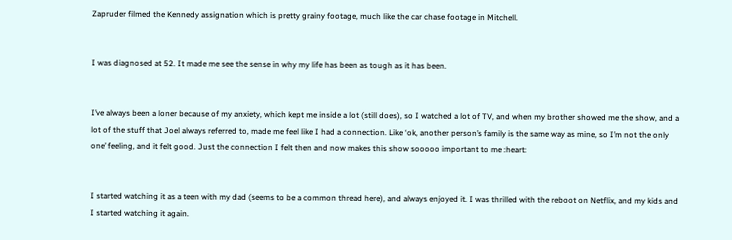Zapruder filmed the Kennedy assignation which is pretty grainy footage, much like the car chase footage in Mitchell.


I was diagnosed at 52. It made me see the sense in why my life has been as tough as it has been.


I’ve always been a loner because of my anxiety, which kept me inside a lot (still does), so I watched a lot of TV, and when my brother showed me the show, and a lot of the stuff that Joel always referred to, made me feel like I had a connection. Like ‘ok, another person’s family is the same way as mine, so I’m not the only one’ feeling, and it felt good. Just the connection I felt then and now makes this show sooooo important to me :heart:


I started watching it as a teen with my dad (seems to be a common thread here), and always enjoyed it. I was thrilled with the reboot on Netflix, and my kids and I started watching it again.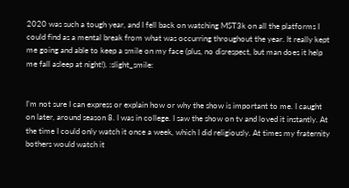2020 was such a tough year, and I fell back on watching MST3k on all the platforms I could find as a mental break from what was occurring throughout the year. It really kept me going and able to keep a smile on my face (plus, no disrespect, but man does it help me fall asleep at night!). :slight_smile:


I’m not sure I can express or explain how or why the show is important to me. I caught on later, around season 8. I was in college. I saw the show on tv and loved it instantly. At the time I could only watch it once a week, which I did religiously. At times my fraternity bothers would watch it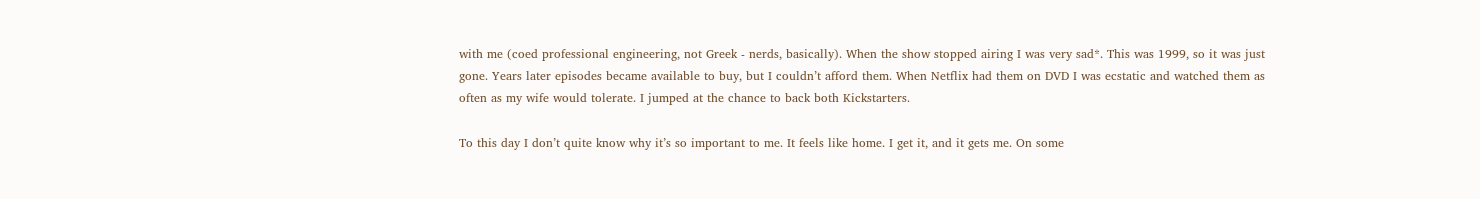with me (coed professional engineering, not Greek - nerds, basically). When the show stopped airing I was very sad*. This was 1999, so it was just gone. Years later episodes became available to buy, but I couldn’t afford them. When Netflix had them on DVD I was ecstatic and watched them as often as my wife would tolerate. I jumped at the chance to back both Kickstarters.

To this day I don’t quite know why it’s so important to me. It feels like home. I get it, and it gets me. On some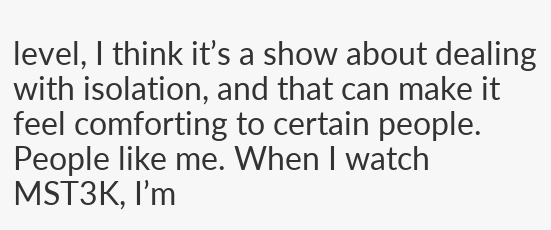level, I think it’s a show about dealing with isolation, and that can make it feel comforting to certain people. People like me. When I watch MST3K, I’m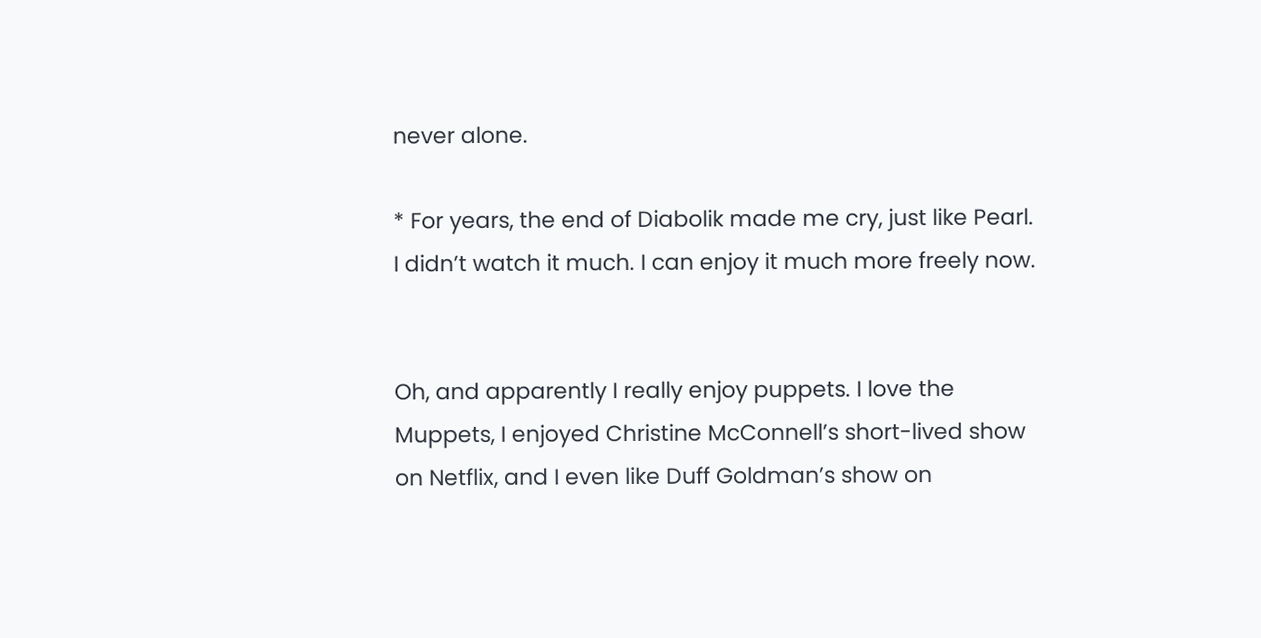never alone.

* For years, the end of Diabolik made me cry, just like Pearl. I didn’t watch it much. I can enjoy it much more freely now.


Oh, and apparently I really enjoy puppets. I love the Muppets, I enjoyed Christine McConnell’s short-lived show on Netflix, and I even like Duff Goldman’s show on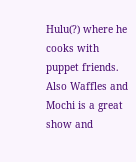Hulu(?) where he cooks with puppet friends. Also Waffles and Mochi is a great show and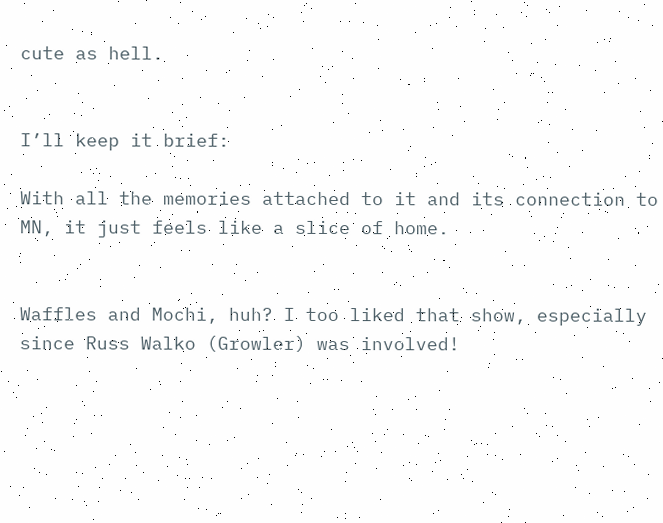cute as hell.


I’ll keep it brief:

With all the memories attached to it and its connection to MN, it just feels like a slice of home.


Waffles and Mochi, huh? I too liked that show, especially since Russ Walko (Growler) was involved!